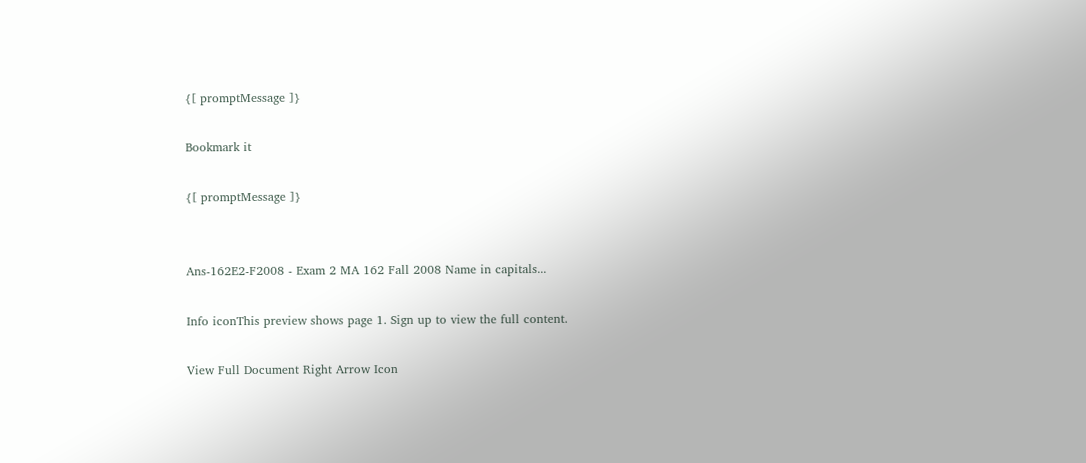{[ promptMessage ]}

Bookmark it

{[ promptMessage ]}


Ans-162E2-F2008 - Exam 2 MA 162 Fall 2008 Name in capitals...

Info iconThis preview shows page 1. Sign up to view the full content.

View Full Document Right Arrow Icon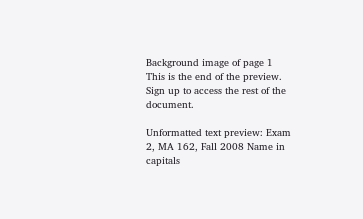Background image of page 1
This is the end of the preview. Sign up to access the rest of the document.

Unformatted text preview: Exam 2, MA 162, Fall 2008 Name in capitals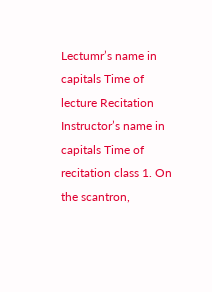Lectumr’s name in capitals Time of lecture Recitation Instructor’s name in capitals Time of recitation class 1. On the scantron,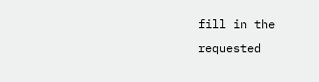fill in the requested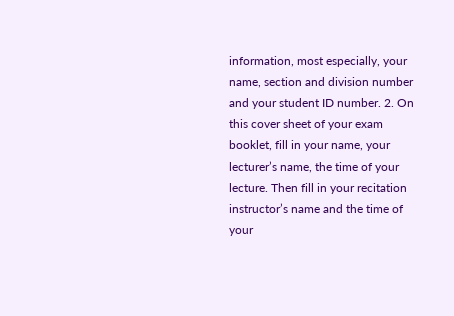information, most especially, your name, section and division number and your student ID number. 2. On this cover sheet of your exam booklet, fill in your name, your lecturer’s name, the time of your lecture. Then fill in your recitation instructor’s name and the time of your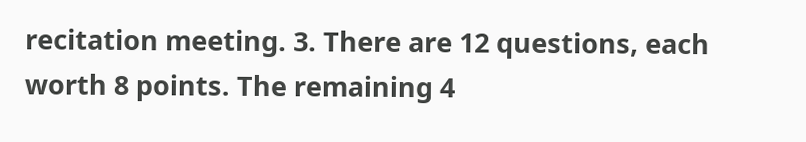recitation meeting. 3. There are 12 questions, each worth 8 points. The remaining 4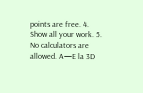points are free. 4. Show all your work. 5. No calculators are allowed. A—E la 3D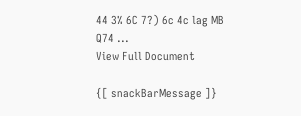44 3% 6C 7?) 6c 4c lag MB Q74 ...
View Full Document

{[ snackBarMessage ]}